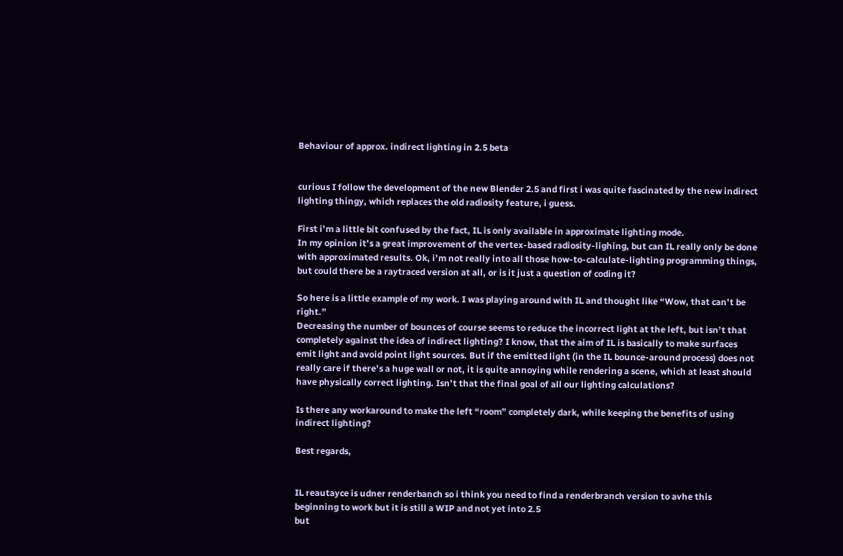Behaviour of approx. indirect lighting in 2.5 beta


curious I follow the development of the new Blender 2.5 and first i was quite fascinated by the new indirect lighting thingy, which replaces the old radiosity feature, i guess.

First i’m a little bit confused by the fact, IL is only available in approximate lighting mode.
In my opinion it’s a great improvement of the vertex-based radiosity-lighing, but can IL really only be done with approximated results. Ok, i’m not really into all those how-to-calculate-lighting programming things, but could there be a raytraced version at all, or is it just a question of coding it?

So here is a little example of my work. I was playing around with IL and thought like “Wow, that can’t be right.”
Decreasing the number of bounces of course seems to reduce the incorrect light at the left, but isn’t that completely against the idea of indirect lighting? I know, that the aim of IL is basically to make surfaces emit light and avoid point light sources. But if the emitted light (in the IL bounce-around process) does not really care if there’s a huge wall or not, it is quite annoying while rendering a scene, which at least should have physically correct lighting. Isn’t that the final goal of all our lighting calculations?

Is there any workaround to make the left “room” completely dark, while keeping the benefits of using indirect lighting?

Best regards,


IL reautayce is udner renderbanch so i think you need to find a renderbranch version to avhe this beginning to work but it is still a WIP and not yet into 2.5
but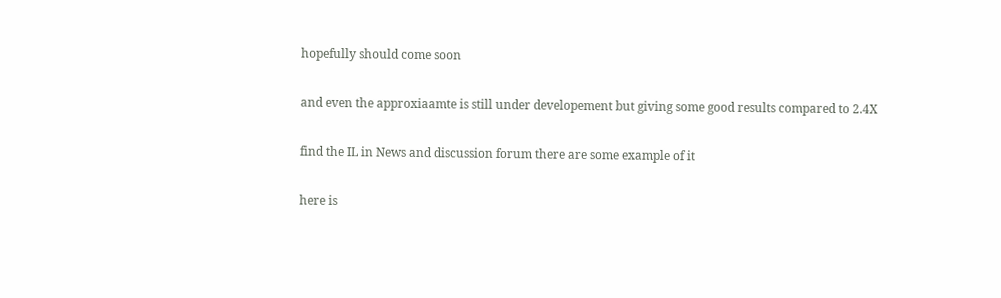hopefully should come soon

and even the approxiaamte is still under developement but giving some good results compared to 2.4X

find the IL in News and discussion forum there are some example of it

here is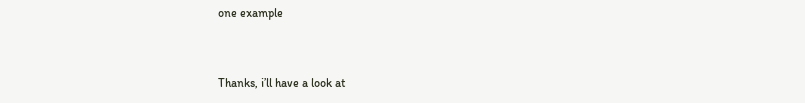one example


Thanks, i’ll have a look at